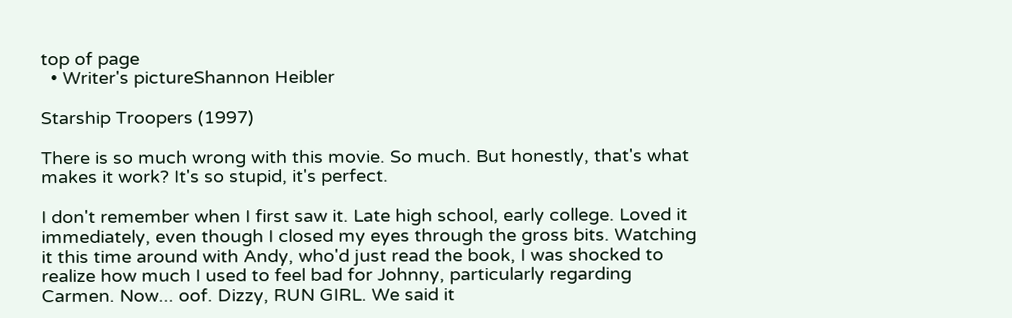top of page
  • Writer's pictureShannon Heibler

Starship Troopers (1997)

There is so much wrong with this movie. So much. But honestly, that's what makes it work? It's so stupid, it's perfect.

I don't remember when I first saw it. Late high school, early college. Loved it immediately, even though I closed my eyes through the gross bits. Watching it this time around with Andy, who'd just read the book, I was shocked to realize how much I used to feel bad for Johnny, particularly regarding Carmen. Now... oof. Dizzy, RUN GIRL. We said it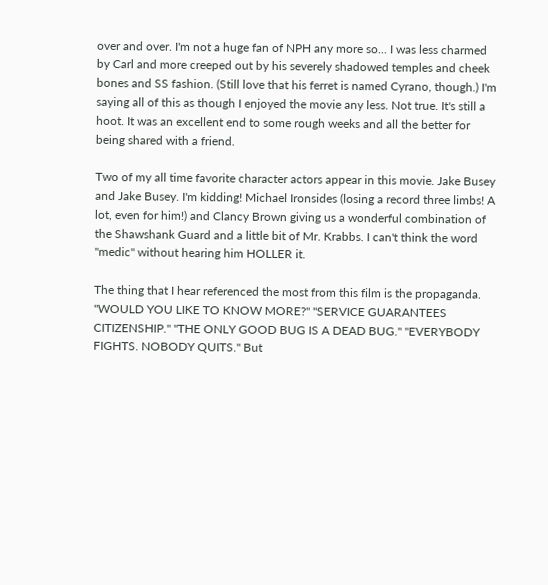over and over. I'm not a huge fan of NPH any more so... I was less charmed by Carl and more creeped out by his severely shadowed temples and cheek bones and SS fashion. (Still love that his ferret is named Cyrano, though.) I'm saying all of this as though I enjoyed the movie any less. Not true. It's still a hoot. It was an excellent end to some rough weeks and all the better for being shared with a friend.

Two of my all time favorite character actors appear in this movie. Jake Busey and Jake Busey. I'm kidding! Michael Ironsides (losing a record three limbs! A lot, even for him!) and Clancy Brown giving us a wonderful combination of the Shawshank Guard and a little bit of Mr. Krabbs. I can't think the word "medic" without hearing him HOLLER it.

The thing that I hear referenced the most from this film is the propaganda. "WOULD YOU LIKE TO KNOW MORE?" "SERVICE GUARANTEES CITIZENSHIP." "THE ONLY GOOD BUG IS A DEAD BUG." "EVERYBODY FIGHTS. NOBODY QUITS." But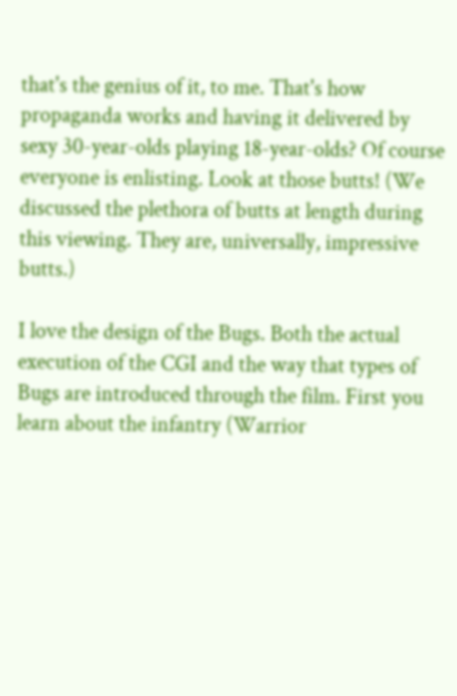that's the genius of it, to me. That's how propaganda works and having it delivered by sexy 30-year-olds playing 18-year-olds? Of course everyone is enlisting. Look at those butts! (We discussed the plethora of butts at length during this viewing. They are, universally, impressive butts.)

I love the design of the Bugs. Both the actual execution of the CGI and the way that types of Bugs are introduced through the film. First you learn about the infantry (Warrior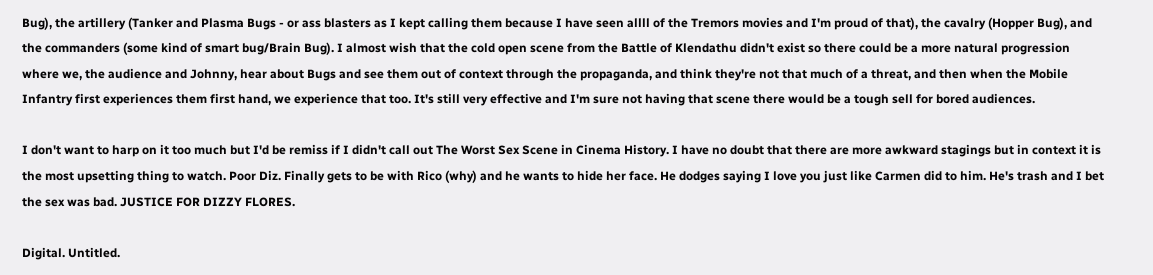Bug), the artillery (Tanker and Plasma Bugs - or ass blasters as I kept calling them because I have seen allll of the Tremors movies and I'm proud of that), the cavalry (Hopper Bug), and the commanders (some kind of smart bug/Brain Bug). I almost wish that the cold open scene from the Battle of Klendathu didn't exist so there could be a more natural progression where we, the audience and Johnny, hear about Bugs and see them out of context through the propaganda, and think they're not that much of a threat, and then when the Mobile Infantry first experiences them first hand, we experience that too. It's still very effective and I'm sure not having that scene there would be a tough sell for bored audiences.

I don't want to harp on it too much but I'd be remiss if I didn't call out The Worst Sex Scene in Cinema History. I have no doubt that there are more awkward stagings but in context it is the most upsetting thing to watch. Poor Diz. Finally gets to be with Rico (why) and he wants to hide her face. He dodges saying I love you just like Carmen did to him. He's trash and I bet the sex was bad. JUSTICE FOR DIZZY FLORES.

Digital. Untitled.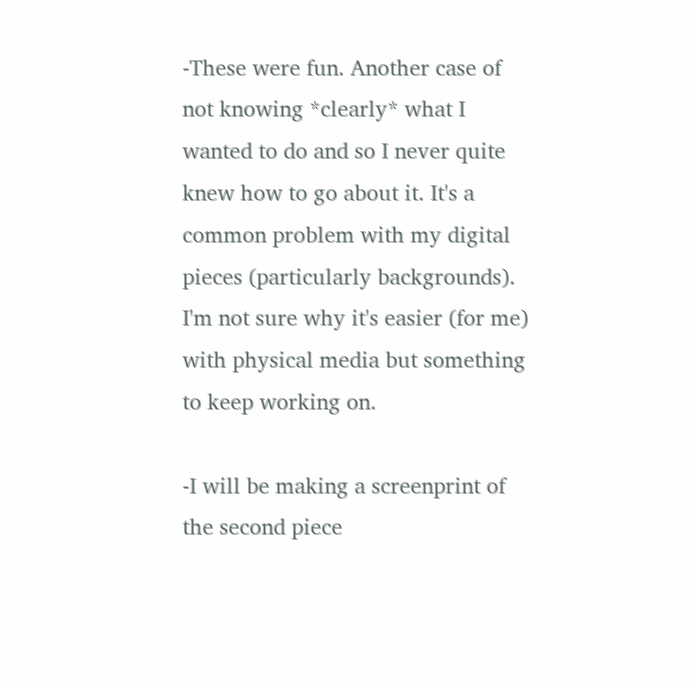-These were fun. Another case of not knowing *clearly* what I wanted to do and so I never quite knew how to go about it. It's a common problem with my digital pieces (particularly backgrounds). I'm not sure why it's easier (for me) with physical media but something to keep working on.

-I will be making a screenprint of the second piece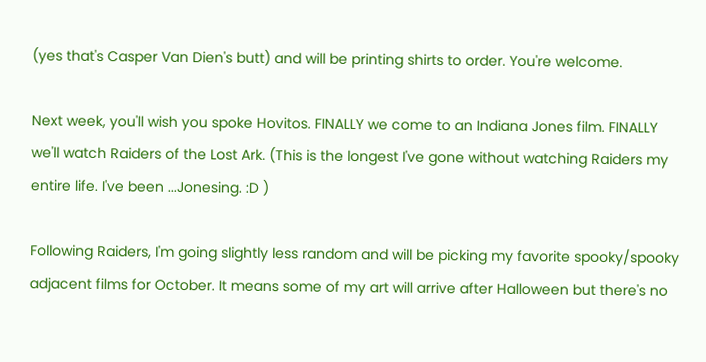(yes that's Casper Van Dien's butt) and will be printing shirts to order. You're welcome.

Next week, you'll wish you spoke Hovitos. FINALLY we come to an Indiana Jones film. FINALLY we'll watch Raiders of the Lost Ark. (This is the longest I've gone without watching Raiders my entire life. I've been ...Jonesing. :D )

Following Raiders, I'm going slightly less random and will be picking my favorite spooky/spooky adjacent films for October. It means some of my art will arrive after Halloween but there's no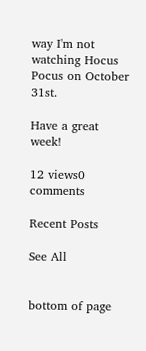way I'm not watching Hocus Pocus on October 31st.

Have a great week!

12 views0 comments

Recent Posts

See All


bottom of page